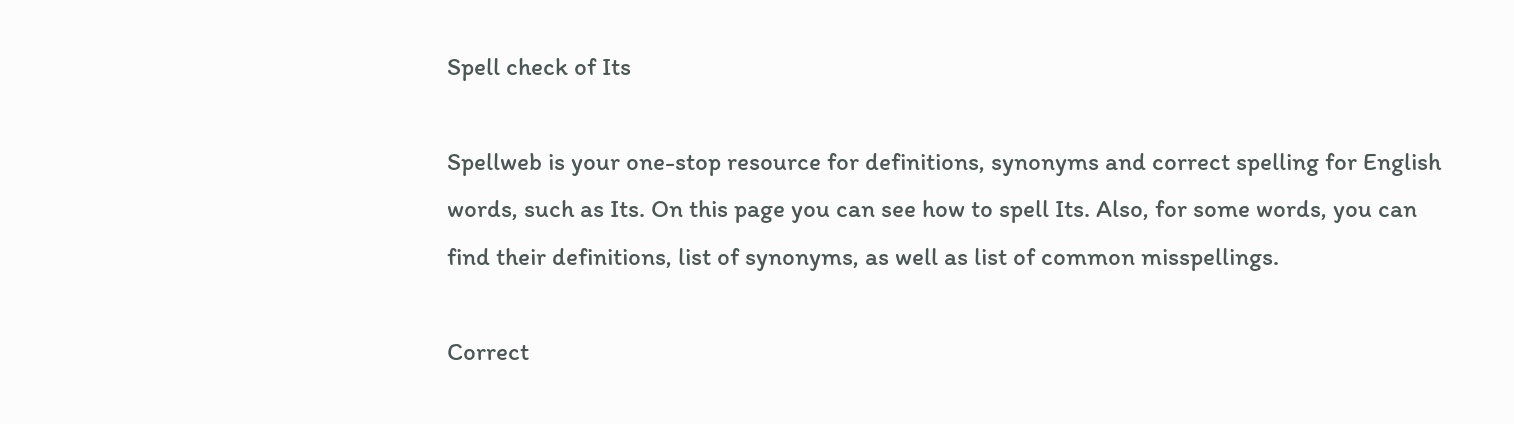Spell check of Its

Spellweb is your one-stop resource for definitions, synonyms and correct spelling for English words, such as Its. On this page you can see how to spell Its. Also, for some words, you can find their definitions, list of synonyms, as well as list of common misspellings.

Correct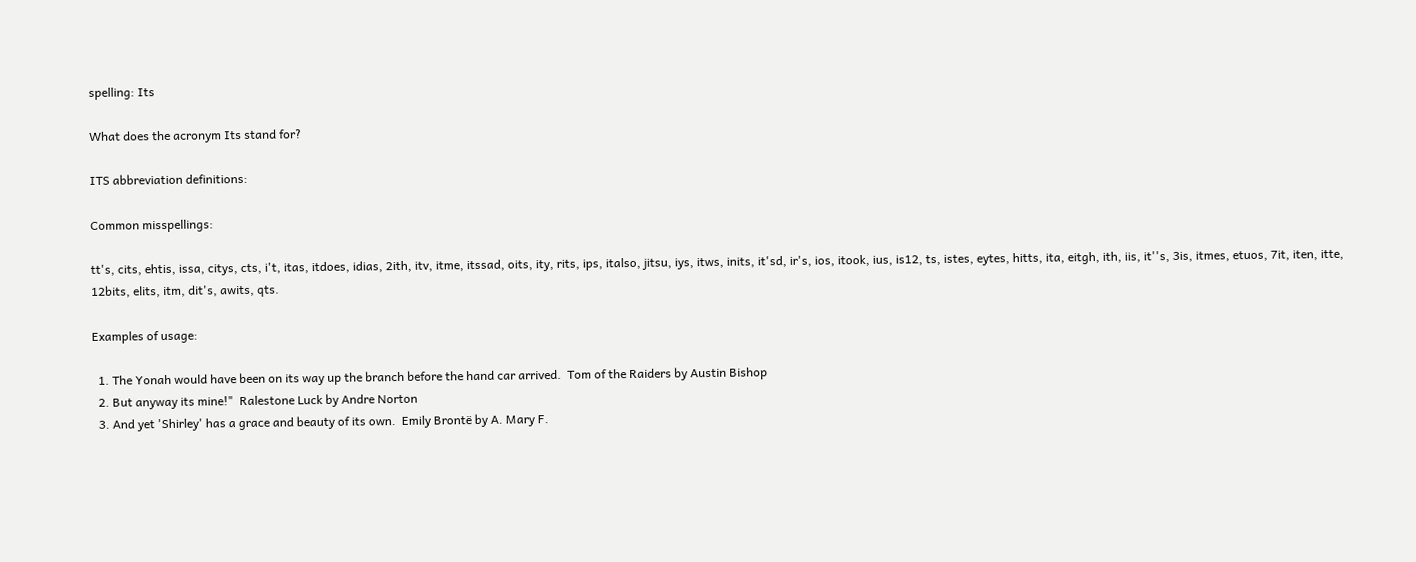spelling: Its

What does the acronym Its stand for?

ITS abbreviation definitions:

Common misspellings:

tt's, cits, ehtis, issa, citys, cts, i't, itas, itdoes, idias, 2ith, itv, itme, itssad, oits, ity, rits, ips, italso, jitsu, iys, itws, inits, it'sd, ir's, ios, itook, ius, is12, ts, istes, eytes, hitts, ita, eitgh, ith, iis, it''s, 3is, itmes, etuos, 7it, iten, itte, 12bits, elits, itm, dit's, awits, qts.

Examples of usage:

  1. The Yonah would have been on its way up the branch before the hand car arrived.  Tom of the Raiders by Austin Bishop
  2. But anyway its mine!"  Ralestone Luck by Andre Norton
  3. And yet 'Shirley' has a grace and beauty of its own.  Emily Brontë by A. Mary F.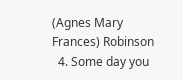(Agnes Mary Frances) Robinson
  4. Some day you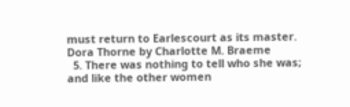must return to Earlescourt as its master.  Dora Thorne by Charlotte M. Braeme
  5. There was nothing to tell who she was; and like the other women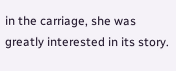in the carriage, she was greatly interested in its story.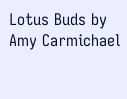Lotus Buds by Amy Carmichael